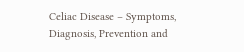Celiac Disease – Symptoms, Diagnosis, Prevention and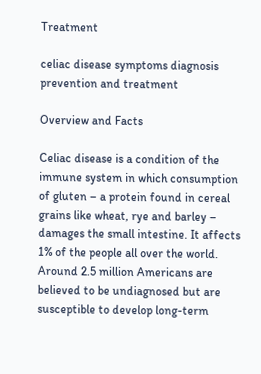Treatment

celiac disease symptoms diagnosis prevention and treatment

Overview and Facts

Celiac disease is a condition of the immune system in which consumption of gluten – a protein found in cereal grains like wheat, rye and barley – damages the small intestine. It affects 1% of the people all over the world. Around 2.5 million Americans are believed to be undiagnosed but are susceptible to develop long-term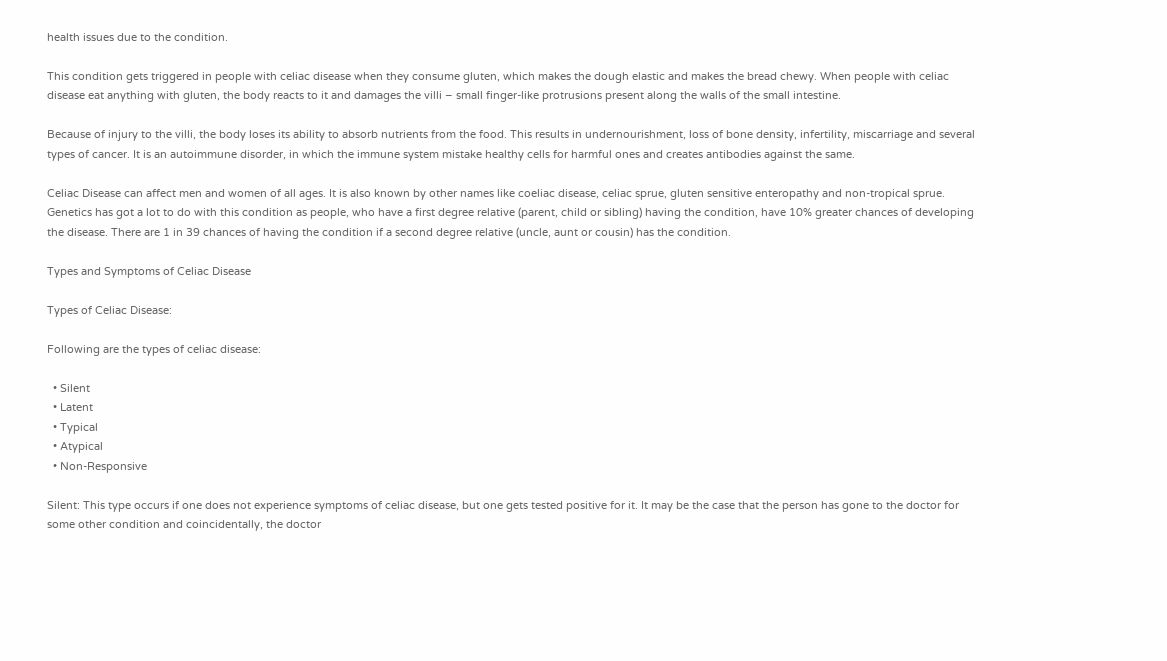health issues due to the condition.

This condition gets triggered in people with celiac disease when they consume gluten, which makes the dough elastic and makes the bread chewy. When people with celiac disease eat anything with gluten, the body reacts to it and damages the villi – small finger-like protrusions present along the walls of the small intestine.

Because of injury to the villi, the body loses its ability to absorb nutrients from the food. This results in undernourishment, loss of bone density, infertility, miscarriage and several types of cancer. It is an autoimmune disorder, in which the immune system mistake healthy cells for harmful ones and creates antibodies against the same.

Celiac Disease can affect men and women of all ages. It is also known by other names like coeliac disease, celiac sprue, gluten sensitive enteropathy and non-tropical sprue. Genetics has got a lot to do with this condition as people, who have a first degree relative (parent, child or sibling) having the condition, have 10% greater chances of developing the disease. There are 1 in 39 chances of having the condition if a second degree relative (uncle, aunt or cousin) has the condition.

Types and Symptoms of Celiac Disease

Types of Celiac Disease:

Following are the types of celiac disease:

  • Silent
  • Latent
  • Typical
  • Atypical
  • Non-Responsive

Silent: This type occurs if one does not experience symptoms of celiac disease, but one gets tested positive for it. It may be the case that the person has gone to the doctor for some other condition and coincidentally, the doctor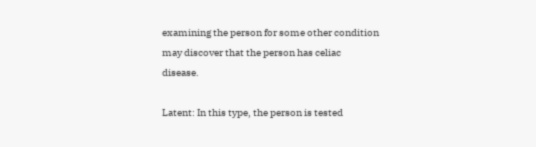examining the person for some other condition may discover that the person has celiac disease.

Latent: In this type, the person is tested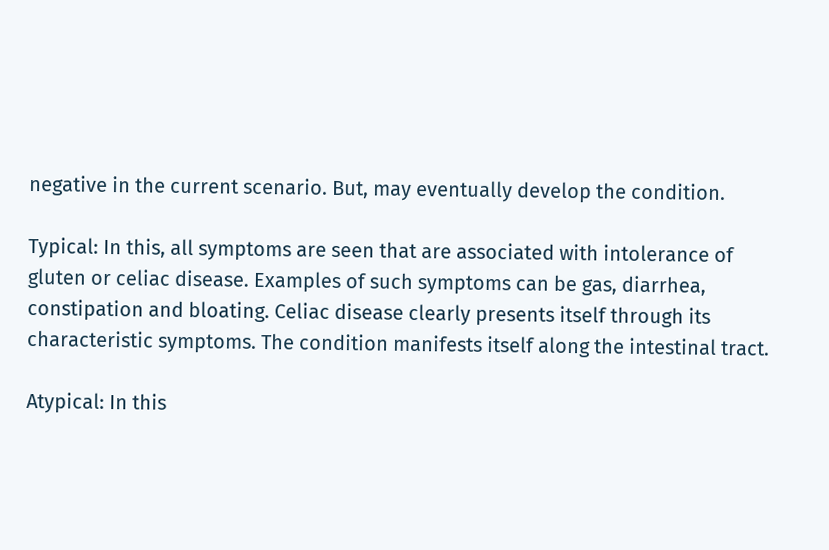negative in the current scenario. But, may eventually develop the condition.

Typical: In this, all symptoms are seen that are associated with intolerance of gluten or celiac disease. Examples of such symptoms can be gas, diarrhea, constipation and bloating. Celiac disease clearly presents itself through its characteristic symptoms. The condition manifests itself along the intestinal tract.

Atypical: In this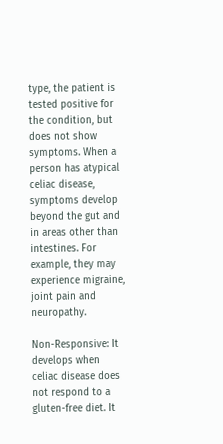type, the patient is tested positive for the condition, but does not show symptoms. When a person has atypical celiac disease, symptoms develop beyond the gut and in areas other than intestines. For example, they may experience migraine, joint pain and neuropathy.

Non-Responsive: It develops when celiac disease does not respond to a gluten-free diet. It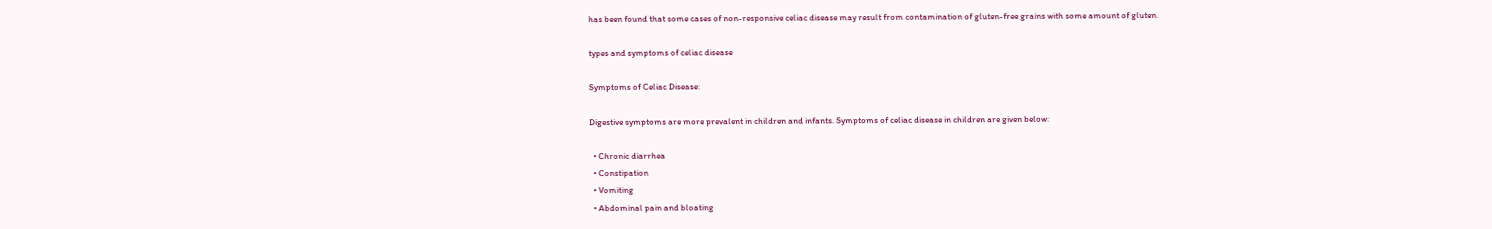has been found that some cases of non-responsive celiac disease may result from contamination of gluten-free grains with some amount of gluten.

types and symptoms of celiac disease

Symptoms of Celiac Disease:

Digestive symptoms are more prevalent in children and infants. Symptoms of celiac disease in children are given below:

  • Chronic diarrhea
  • Constipation
  • Vomiting
  • Abdominal pain and bloating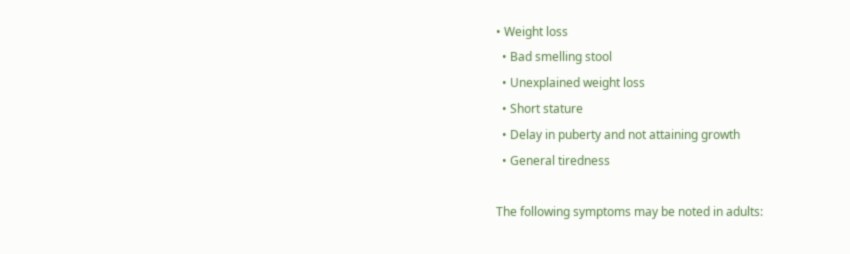• Weight loss
  • Bad smelling stool
  • Unexplained weight loss
  • Short stature
  • Delay in puberty and not attaining growth
  • General tiredness

The following symptoms may be noted in adults: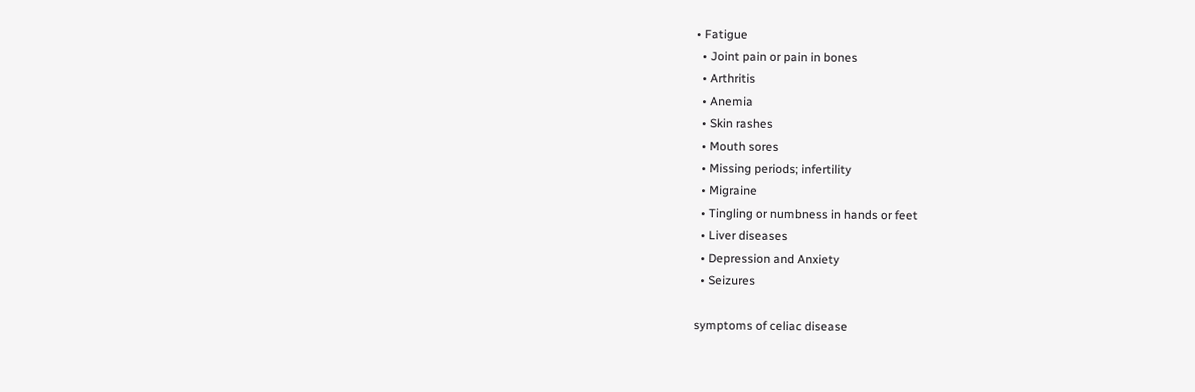• Fatigue
  • Joint pain or pain in bones
  • Arthritis
  • Anemia
  • Skin rashes
  • Mouth sores
  • Missing periods; infertility
  • Migraine
  • Tingling or numbness in hands or feet
  • Liver diseases
  • Depression and Anxiety
  • Seizures

symptoms of celiac disease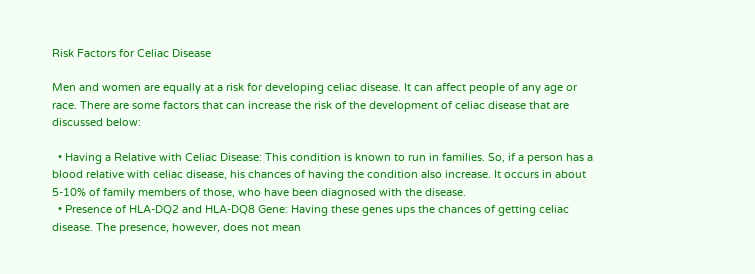Risk Factors for Celiac Disease

Men and women are equally at a risk for developing celiac disease. It can affect people of any age or race. There are some factors that can increase the risk of the development of celiac disease that are discussed below:

  • Having a Relative with Celiac Disease: This condition is known to run in families. So, if a person has a blood relative with celiac disease, his chances of having the condition also increase. It occurs in about 5-10% of family members of those, who have been diagnosed with the disease.
  • Presence of HLA-DQ2 and HLA-DQ8 Gene: Having these genes ups the chances of getting celiac disease. The presence, however, does not mean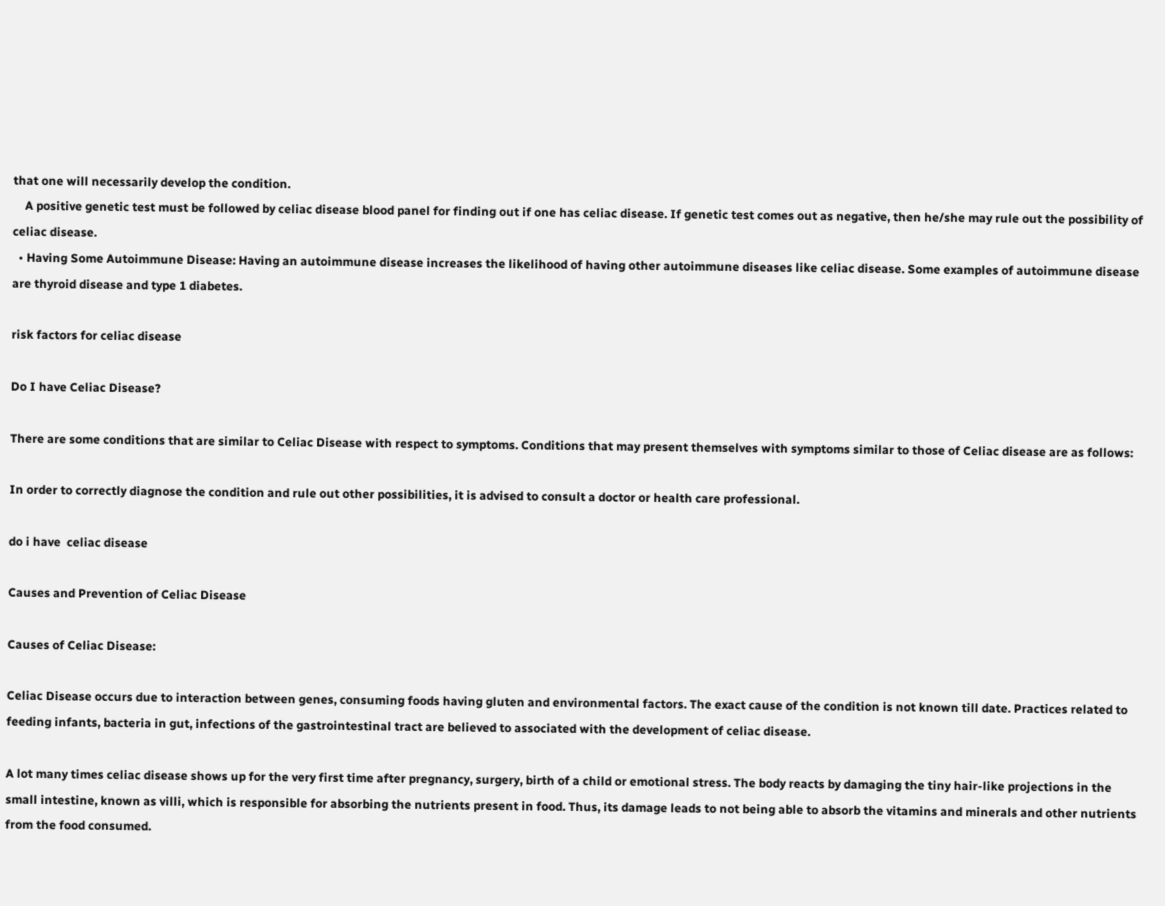that one will necessarily develop the condition.
    A positive genetic test must be followed by celiac disease blood panel for finding out if one has celiac disease. If genetic test comes out as negative, then he/she may rule out the possibility of celiac disease.
  • Having Some Autoimmune Disease: Having an autoimmune disease increases the likelihood of having other autoimmune diseases like celiac disease. Some examples of autoimmune disease are thyroid disease and type 1 diabetes.

risk factors for celiac disease

Do I have Celiac Disease?

There are some conditions that are similar to Celiac Disease with respect to symptoms. Conditions that may present themselves with symptoms similar to those of Celiac disease are as follows:

In order to correctly diagnose the condition and rule out other possibilities, it is advised to consult a doctor or health care professional.

do i have  celiac disease

Causes and Prevention of Celiac Disease

Causes of Celiac Disease:

Celiac Disease occurs due to interaction between genes, consuming foods having gluten and environmental factors. The exact cause of the condition is not known till date. Practices related to feeding infants, bacteria in gut, infections of the gastrointestinal tract are believed to associated with the development of celiac disease.

A lot many times celiac disease shows up for the very first time after pregnancy, surgery, birth of a child or emotional stress. The body reacts by damaging the tiny hair-like projections in the small intestine, known as villi, which is responsible for absorbing the nutrients present in food. Thus, its damage leads to not being able to absorb the vitamins and minerals and other nutrients from the food consumed.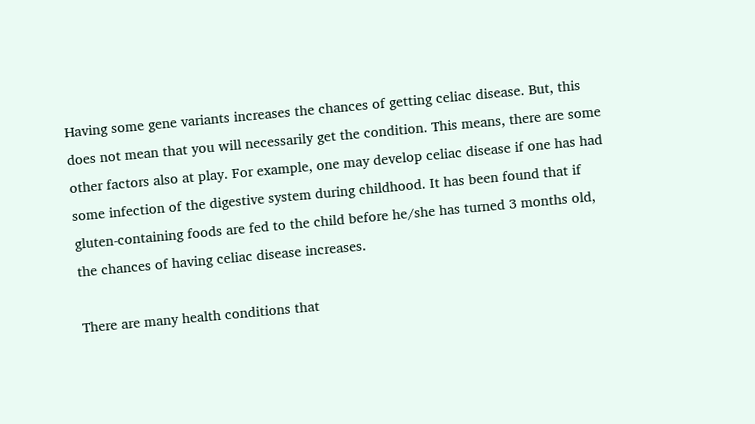Having some gene variants increases the chances of getting celiac disease. But, this does not mean that you will necessarily get the condition. This means, there are some other factors also at play. For example, one may develop celiac disease if one has had some infection of the digestive system during childhood. It has been found that if gluten-containing foods are fed to the child before he/she has turned 3 months old, the chances of having celiac disease increases.

There are many health conditions that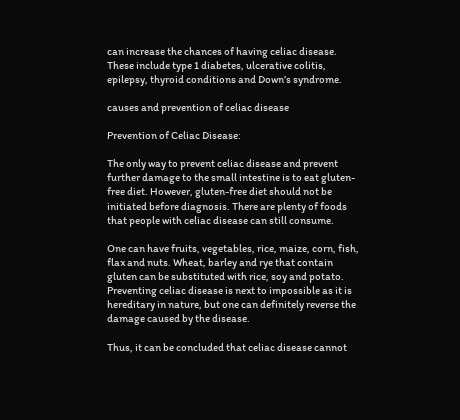can increase the chances of having celiac disease. These include type 1 diabetes, ulcerative colitis, epilepsy, thyroid conditions and Down’s syndrome.

causes and prevention of celiac disease

Prevention of Celiac Disease:

The only way to prevent celiac disease and prevent further damage to the small intestine is to eat gluten-free diet. However, gluten-free diet should not be initiated before diagnosis. There are plenty of foods that people with celiac disease can still consume.

One can have fruits, vegetables, rice, maize, corn, fish, flax and nuts. Wheat, barley and rye that contain gluten can be substituted with rice, soy and potato. Preventing celiac disease is next to impossible as it is hereditary in nature, but one can definitely reverse the damage caused by the disease.

Thus, it can be concluded that celiac disease cannot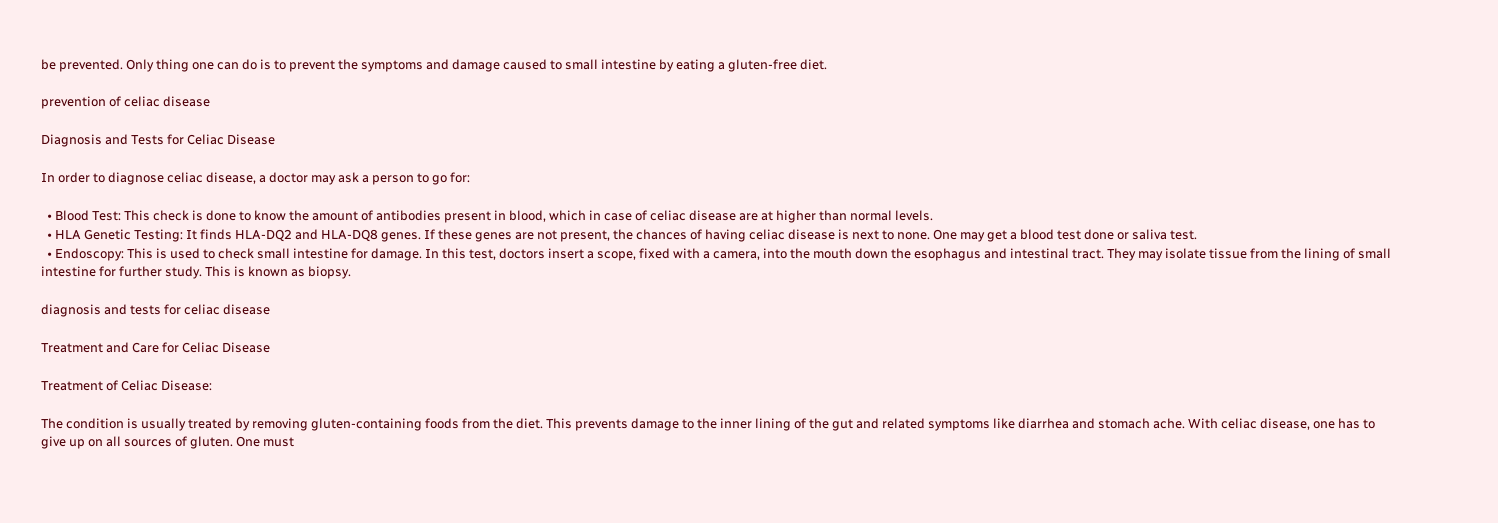be prevented. Only thing one can do is to prevent the symptoms and damage caused to small intestine by eating a gluten-free diet.

prevention of celiac disease

Diagnosis and Tests for Celiac Disease

In order to diagnose celiac disease, a doctor may ask a person to go for:

  • Blood Test: This check is done to know the amount of antibodies present in blood, which in case of celiac disease are at higher than normal levels.
  • HLA Genetic Testing: It finds HLA-DQ2 and HLA-DQ8 genes. If these genes are not present, the chances of having celiac disease is next to none. One may get a blood test done or saliva test.
  • Endoscopy: This is used to check small intestine for damage. In this test, doctors insert a scope, fixed with a camera, into the mouth down the esophagus and intestinal tract. They may isolate tissue from the lining of small intestine for further study. This is known as biopsy.

diagnosis and tests for celiac disease

Treatment and Care for Celiac Disease

Treatment of Celiac Disease:

The condition is usually treated by removing gluten-containing foods from the diet. This prevents damage to the inner lining of the gut and related symptoms like diarrhea and stomach ache. With celiac disease, one has to give up on all sources of gluten. One must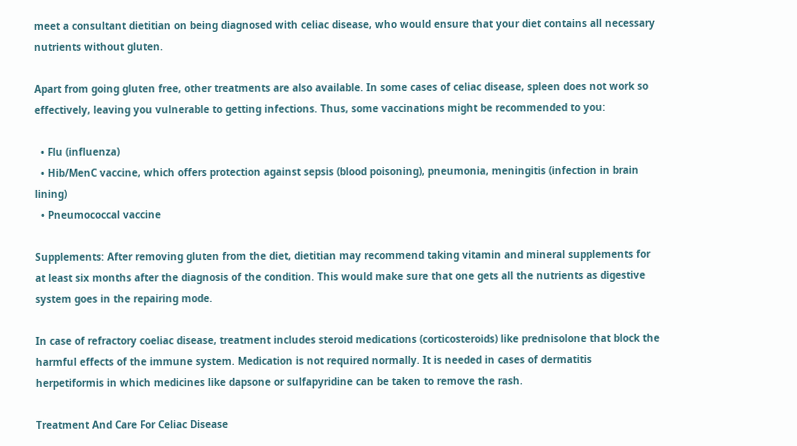meet a consultant dietitian on being diagnosed with celiac disease, who would ensure that your diet contains all necessary nutrients without gluten.

Apart from going gluten free, other treatments are also available. In some cases of celiac disease, spleen does not work so effectively, leaving you vulnerable to getting infections. Thus, some vaccinations might be recommended to you:

  • Flu (influenza)
  • Hib/MenC vaccine, which offers protection against sepsis (blood poisoning), pneumonia, meningitis (infection in brain lining)
  • Pneumococcal vaccine

Supplements: After removing gluten from the diet, dietitian may recommend taking vitamin and mineral supplements for at least six months after the diagnosis of the condition. This would make sure that one gets all the nutrients as digestive system goes in the repairing mode.

In case of refractory coeliac disease, treatment includes steroid medications (corticosteroids) like prednisolone that block the harmful effects of the immune system. Medication is not required normally. It is needed in cases of dermatitis herpetiformis in which medicines like dapsone or sulfapyridine can be taken to remove the rash.

Treatment And Care For Celiac Disease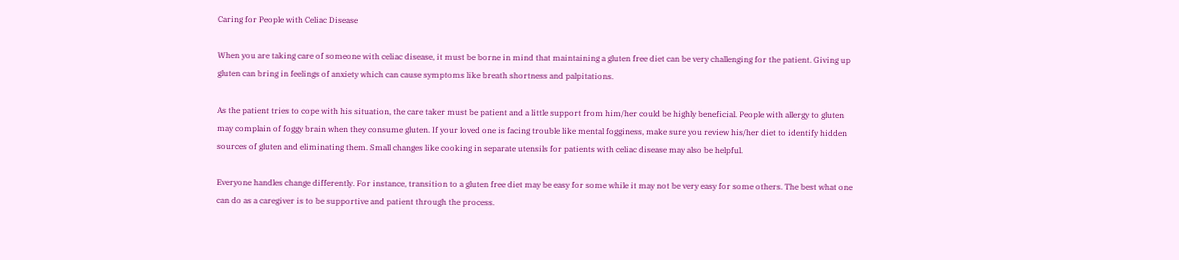Caring for People with Celiac Disease

When you are taking care of someone with celiac disease, it must be borne in mind that maintaining a gluten free diet can be very challenging for the patient. Giving up gluten can bring in feelings of anxiety which can cause symptoms like breath shortness and palpitations.

As the patient tries to cope with his situation, the care taker must be patient and a little support from him/her could be highly beneficial. People with allergy to gluten may complain of foggy brain when they consume gluten. If your loved one is facing trouble like mental fogginess, make sure you review his/her diet to identify hidden sources of gluten and eliminating them. Small changes like cooking in separate utensils for patients with celiac disease may also be helpful.

Everyone handles change differently. For instance, transition to a gluten free diet may be easy for some while it may not be very easy for some others. The best what one can do as a caregiver is to be supportive and patient through the process.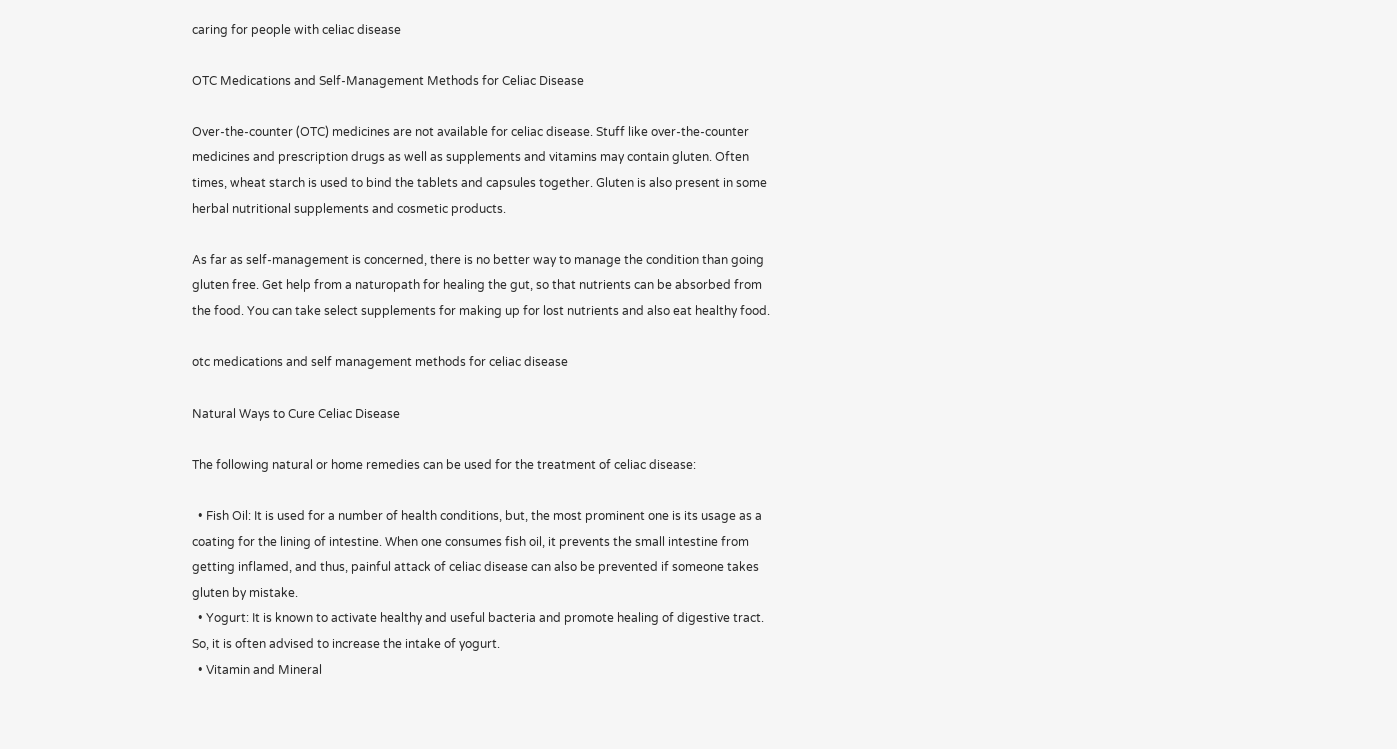caring for people with celiac disease

OTC Medications and Self-Management Methods for Celiac Disease

Over-the-counter (OTC) medicines are not available for celiac disease. Stuff like over-the-counter medicines and prescription drugs as well as supplements and vitamins may contain gluten. Often times, wheat starch is used to bind the tablets and capsules together. Gluten is also present in some herbal nutritional supplements and cosmetic products.

As far as self-management is concerned, there is no better way to manage the condition than going gluten free. Get help from a naturopath for healing the gut, so that nutrients can be absorbed from the food. You can take select supplements for making up for lost nutrients and also eat healthy food.

otc medications and self management methods for celiac disease

Natural Ways to Cure Celiac Disease

The following natural or home remedies can be used for the treatment of celiac disease:

  • Fish Oil: It is used for a number of health conditions, but, the most prominent one is its usage as a coating for the lining of intestine. When one consumes fish oil, it prevents the small intestine from getting inflamed, and thus, painful attack of celiac disease can also be prevented if someone takes gluten by mistake.
  • Yogurt: It is known to activate healthy and useful bacteria and promote healing of digestive tract. So, it is often advised to increase the intake of yogurt.
  • Vitamin and Mineral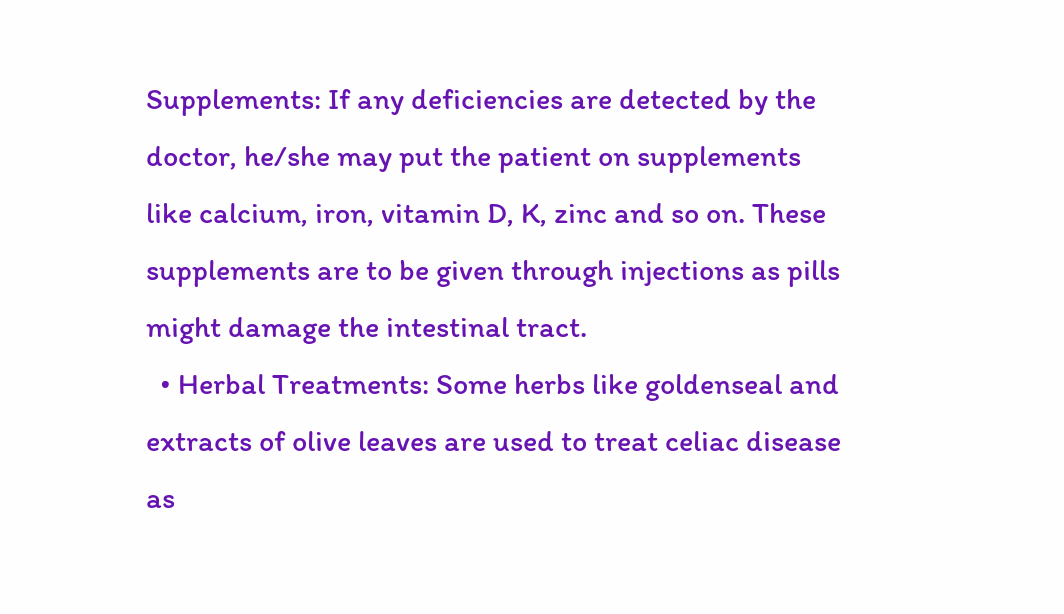Supplements: If any deficiencies are detected by the doctor, he/she may put the patient on supplements like calcium, iron, vitamin D, K, zinc and so on. These supplements are to be given through injections as pills might damage the intestinal tract.
  • Herbal Treatments: Some herbs like goldenseal and extracts of olive leaves are used to treat celiac disease as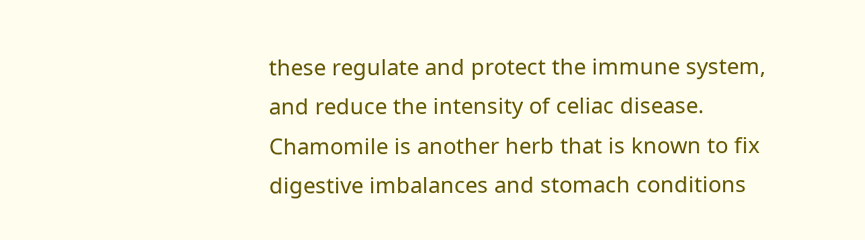these regulate and protect the immune system, and reduce the intensity of celiac disease. Chamomile is another herb that is known to fix digestive imbalances and stomach conditions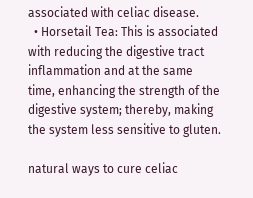associated with celiac disease.
  • Horsetail Tea: This is associated with reducing the digestive tract inflammation and at the same time, enhancing the strength of the digestive system; thereby, making the system less sensitive to gluten.

natural ways to cure celiac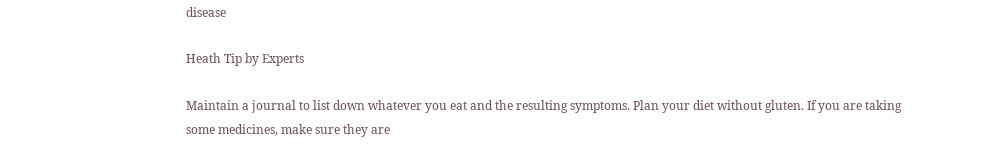disease

Heath Tip by Experts

Maintain a journal to list down whatever you eat and the resulting symptoms. Plan your diet without gluten. If you are taking some medicines, make sure they are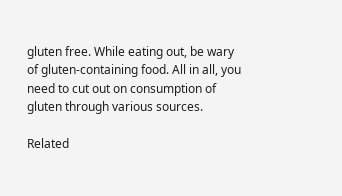gluten free. While eating out, be wary of gluten-containing food. All in all, you need to cut out on consumption of gluten through various sources.

Related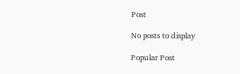Post

No posts to display

Popular Post